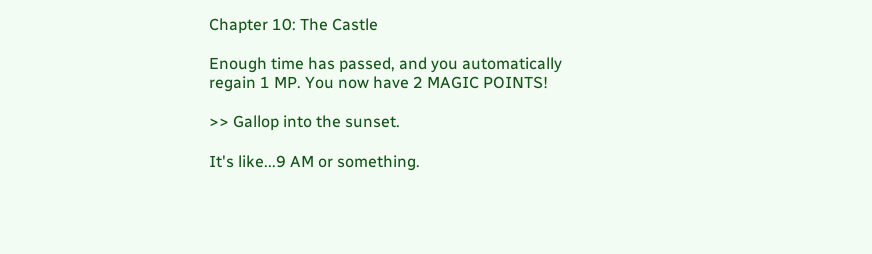Chapter 10: The Castle

Enough time has passed, and you automatically regain 1 MP. You now have 2 MAGIC POINTS!

>> Gallop into the sunset.

It's like...9 AM or something.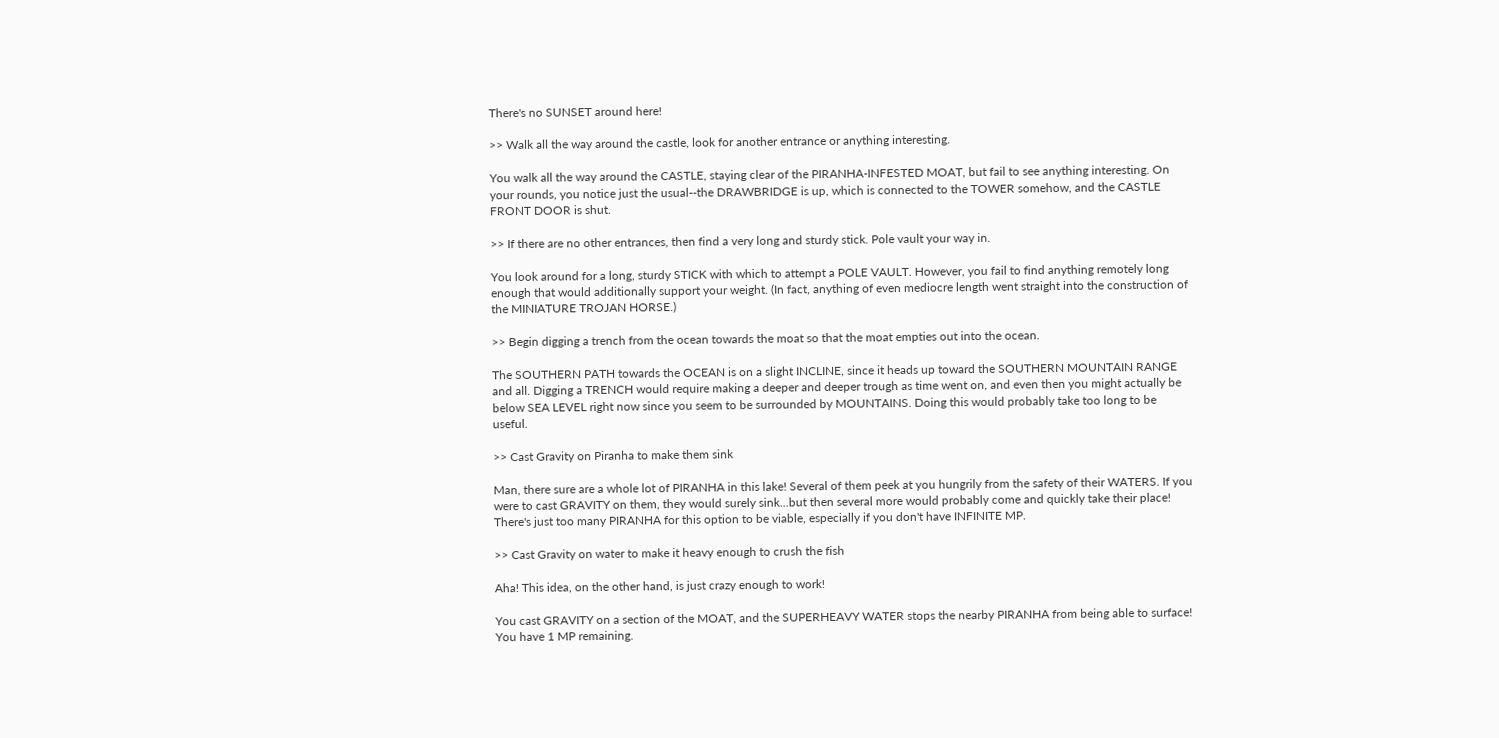There's no SUNSET around here!

>> Walk all the way around the castle, look for another entrance or anything interesting.

You walk all the way around the CASTLE, staying clear of the PIRANHA-INFESTED MOAT, but fail to see anything interesting. On your rounds, you notice just the usual--the DRAWBRIDGE is up, which is connected to the TOWER somehow, and the CASTLE FRONT DOOR is shut.

>> If there are no other entrances, then find a very long and sturdy stick. Pole vault your way in.

You look around for a long, sturdy STICK with which to attempt a POLE VAULT. However, you fail to find anything remotely long enough that would additionally support your weight. (In fact, anything of even mediocre length went straight into the construction of the MINIATURE TROJAN HORSE.)

>> Begin digging a trench from the ocean towards the moat so that the moat empties out into the ocean.

The SOUTHERN PATH towards the OCEAN is on a slight INCLINE, since it heads up toward the SOUTHERN MOUNTAIN RANGE and all. Digging a TRENCH would require making a deeper and deeper trough as time went on, and even then you might actually be below SEA LEVEL right now since you seem to be surrounded by MOUNTAINS. Doing this would probably take too long to be useful.

>> Cast Gravity on Piranha to make them sink

Man, there sure are a whole lot of PIRANHA in this lake! Several of them peek at you hungrily from the safety of their WATERS. If you were to cast GRAVITY on them, they would surely sink...but then several more would probably come and quickly take their place! There's just too many PIRANHA for this option to be viable, especially if you don't have INFINITE MP.

>> Cast Gravity on water to make it heavy enough to crush the fish

Aha! This idea, on the other hand, is just crazy enough to work!

You cast GRAVITY on a section of the MOAT, and the SUPERHEAVY WATER stops the nearby PIRANHA from being able to surface! You have 1 MP remaining.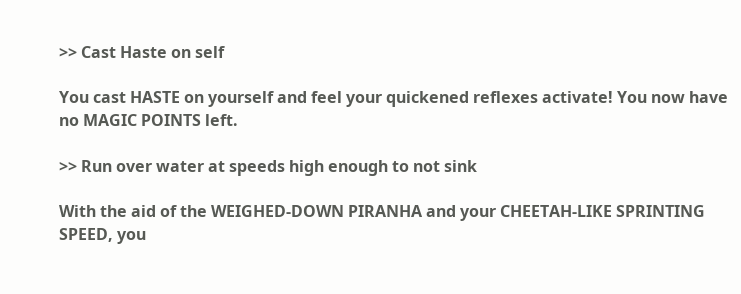>> Cast Haste on self

You cast HASTE on yourself and feel your quickened reflexes activate! You now have no MAGIC POINTS left.

>> Run over water at speeds high enough to not sink

With the aid of the WEIGHED-DOWN PIRANHA and your CHEETAH-LIKE SPRINTING SPEED, you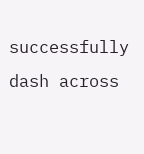successfully dash across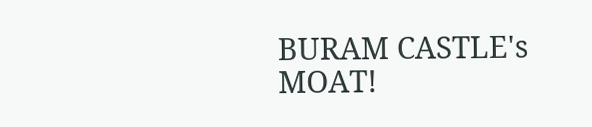BURAM CASTLE's MOAT!